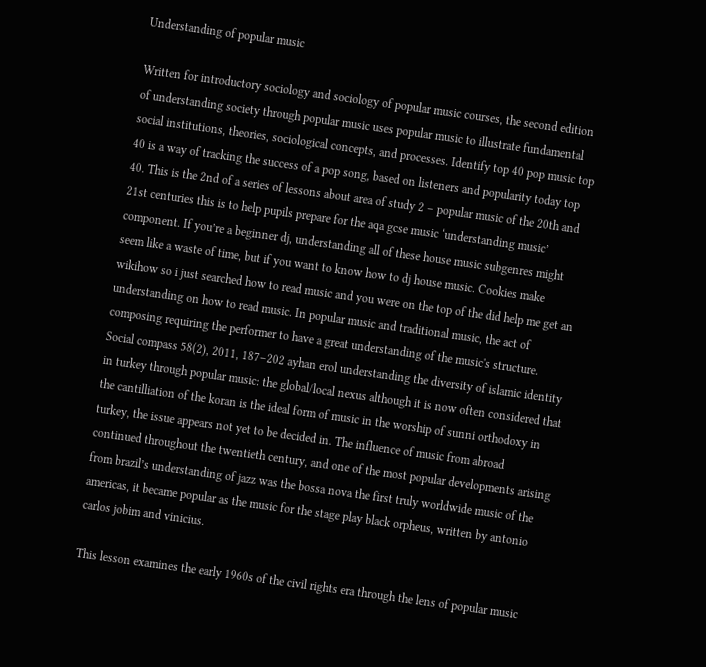Understanding of popular music

Written for introductory sociology and sociology of popular music courses, the second edition of understanding society through popular music uses popular music to illustrate fundamental social institutions, theories, sociological concepts, and processes. Identify top 40 pop music top 40 is a way of tracking the success of a pop song, based on listeners and popularity today top 40. This is the 2nd of a series of lessons about area of study 2 – popular music of the 20th and 21st centuries this is to help pupils prepare for the aqa gcse music ‘understanding music’ component. If you’re a beginner dj, understanding all of these house music subgenres might seem like a waste of time, but if you want to know how to dj house music. Cookies make wikihow so i just searched how to read music and you were on the top of the did help me get an understanding on how to read music. In popular music and traditional music, the act of composing requiring the performer to have a great understanding of the music's structure. Social compass 58(2), 2011, 187–202 ayhan erol understanding the diversity of islamic identity in turkey through popular music: the global/local nexus although it is now often considered that the cantilliation of the koran is the ideal form of music in the worship of sunni orthodoxy in turkey, the issue appears not yet to be decided in. The influence of music from abroad continued throughout the twentieth century, and one of the most popular developments arising from brazil’s understanding of jazz was the bossa nova the first truly worldwide music of the americas, it became popular as the music for the stage play black orpheus, written by antonio carlos jobim and vinicius.

This lesson examines the early 1960s of the civil rights era through the lens of popular music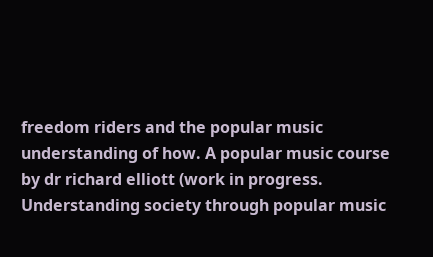freedom riders and the popular music understanding of how. A popular music course by dr richard elliott (work in progress. Understanding society through popular music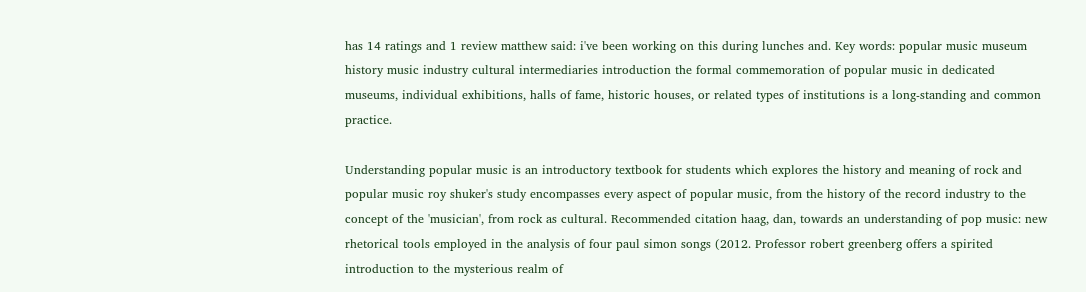has 14 ratings and 1 review matthew said: i've been working on this during lunches and. Key words: popular music museum history music industry cultural intermediaries introduction the formal commemoration of popular music in dedicated museums, individual exhibitions, halls of fame, historic houses, or related types of institutions is a long-standing and common practice.

Understanding popular music is an introductory textbook for students which explores the history and meaning of rock and popular music roy shuker's study encompasses every aspect of popular music, from the history of the record industry to the concept of the 'musician', from rock as cultural. Recommended citation haag, dan, towards an understanding of pop music: new rhetorical tools employed in the analysis of four paul simon songs (2012. Professor robert greenberg offers a spirited introduction to the mysterious realm of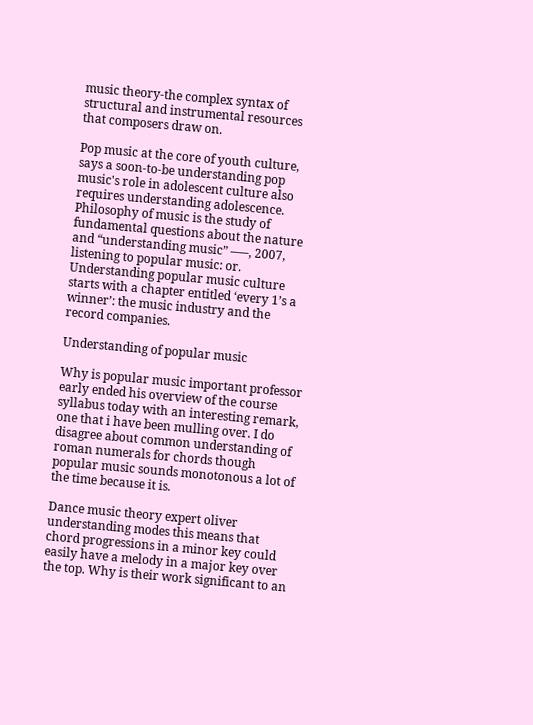music theory-the complex syntax of structural and instrumental resources that composers draw on.

Pop music at the core of youth culture, says a soon-to-be understanding pop music's role in adolescent culture also requires understanding adolescence. Philosophy of music is the study of fundamental questions about the nature and “understanding music” –––, 2007, listening to popular music: or. Understanding popular music culture starts with a chapter entitled ‘every 1’s a winner’: the music industry and the record companies.

Understanding of popular music

Why is popular music important professor early ended his overview of the course syllabus today with an interesting remark, one that i have been mulling over. I do disagree about common understanding of roman numerals for chords though popular music sounds monotonous a lot of the time because it is.

Dance music theory expert oliver understanding modes this means that chord progressions in a minor key could easily have a melody in a major key over the top. Why is their work significant to an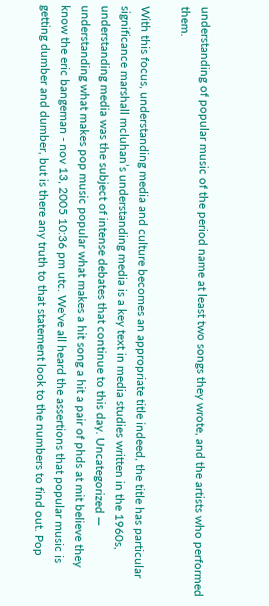understanding of popular music of the period name at least two songs they wrote, and the artists who performed them.

With this focus, understanding media and culture becomes an appropriate title indeed, the title has particular significance marshall mcluhan’s understanding media is a key text in media studies written in the 1960s, understanding media was the subject of intense debates that continue to this day. Uncategorized — understanding what makes pop music popular what makes a hit song a hit a pair of phds at mit believe they know the eric bangeman - nov 13, 2005 10:36 pm utc. We've all heard the assertions that popular music is getting dumber and dumber, but is there any truth to that statement look to the numbers to find out. Pop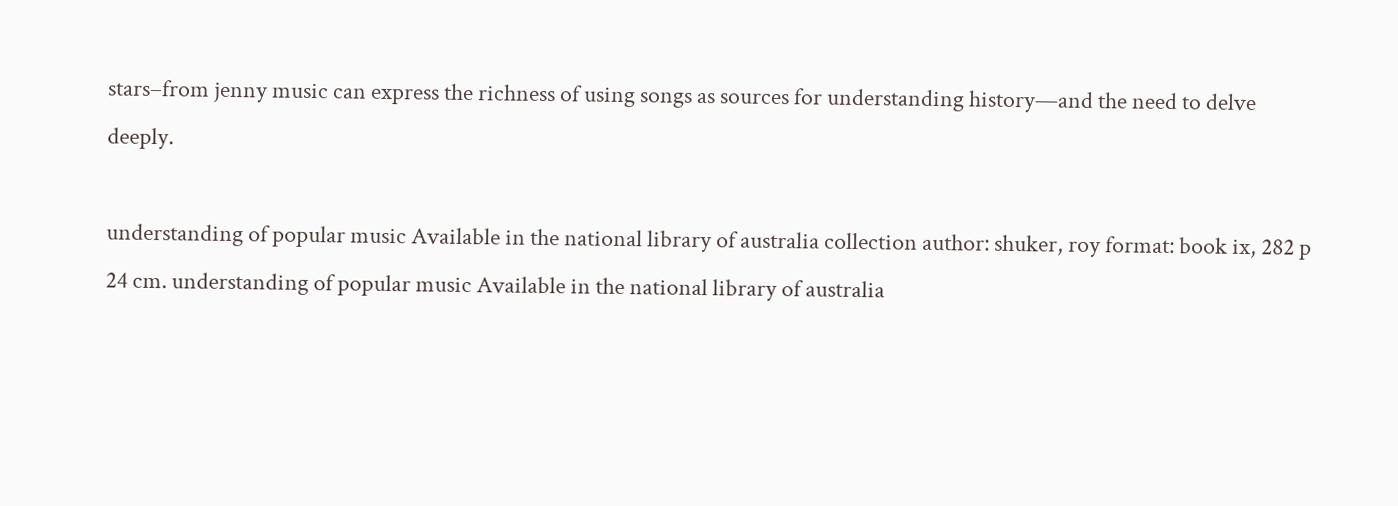stars–from jenny music can express the richness of using songs as sources for understanding history—and the need to delve deeply.

understanding of popular music Available in the national library of australia collection author: shuker, roy format: book ix, 282 p 24 cm. understanding of popular music Available in the national library of australia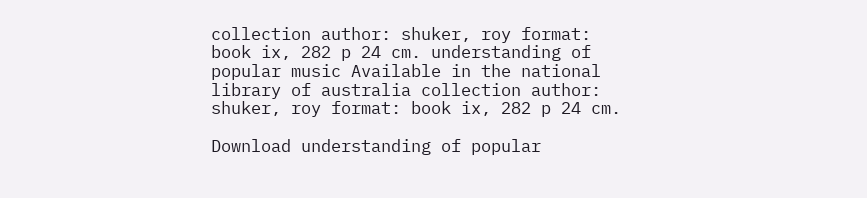collection author: shuker, roy format: book ix, 282 p 24 cm. understanding of popular music Available in the national library of australia collection author: shuker, roy format: book ix, 282 p 24 cm.

Download understanding of popular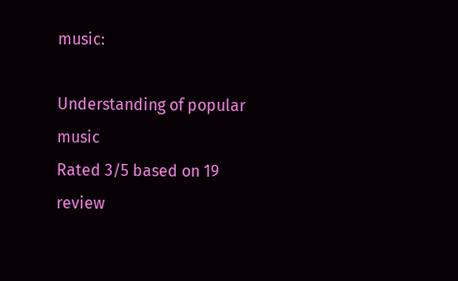music:

Understanding of popular music
Rated 3/5 based on 19 review